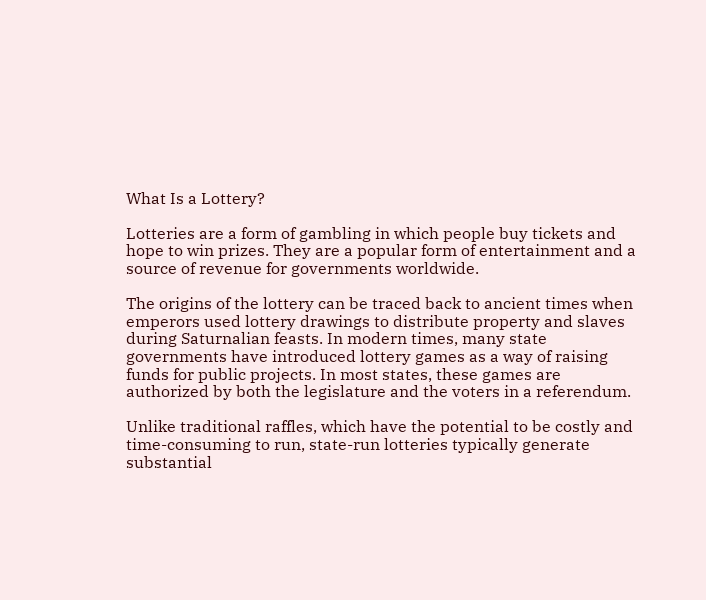What Is a Lottery?

Lotteries are a form of gambling in which people buy tickets and hope to win prizes. They are a popular form of entertainment and a source of revenue for governments worldwide.

The origins of the lottery can be traced back to ancient times when emperors used lottery drawings to distribute property and slaves during Saturnalian feasts. In modern times, many state governments have introduced lottery games as a way of raising funds for public projects. In most states, these games are authorized by both the legislature and the voters in a referendum.

Unlike traditional raffles, which have the potential to be costly and time-consuming to run, state-run lotteries typically generate substantial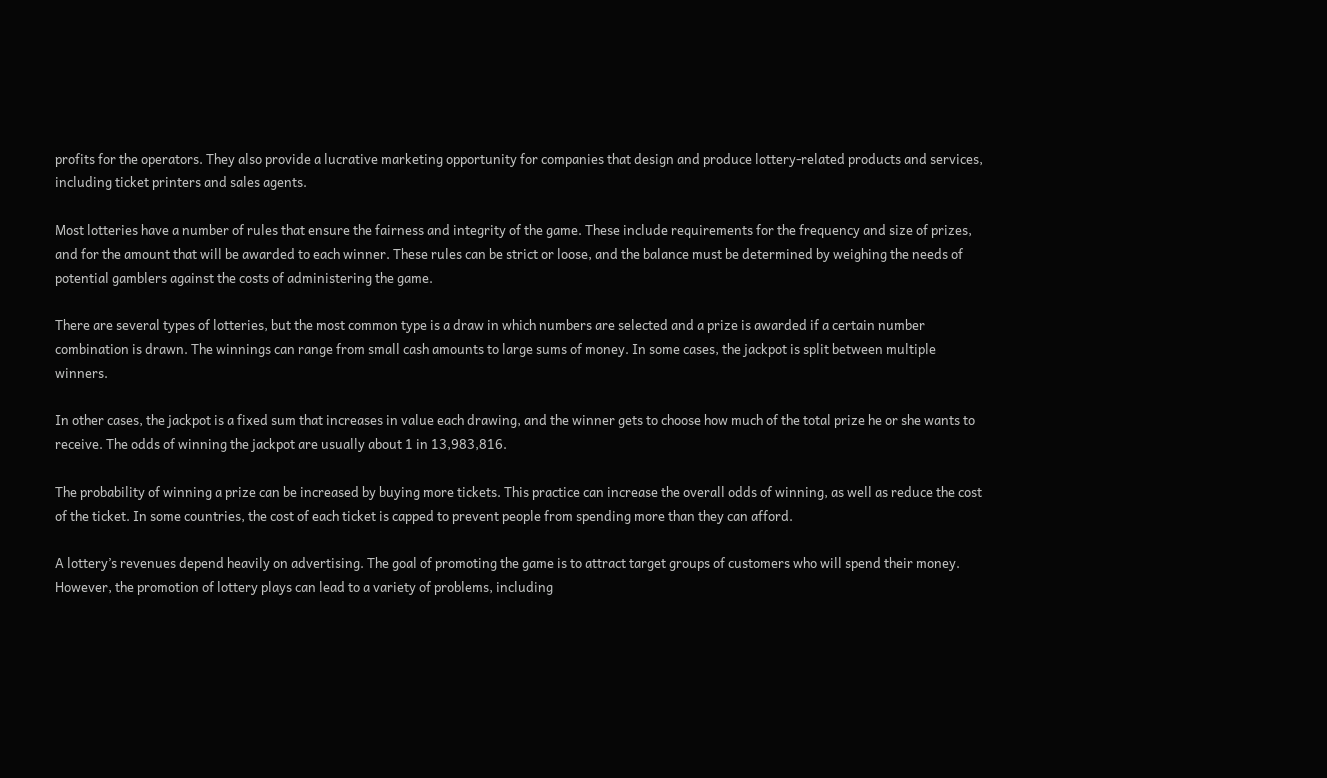profits for the operators. They also provide a lucrative marketing opportunity for companies that design and produce lottery-related products and services, including ticket printers and sales agents.

Most lotteries have a number of rules that ensure the fairness and integrity of the game. These include requirements for the frequency and size of prizes, and for the amount that will be awarded to each winner. These rules can be strict or loose, and the balance must be determined by weighing the needs of potential gamblers against the costs of administering the game.

There are several types of lotteries, but the most common type is a draw in which numbers are selected and a prize is awarded if a certain number combination is drawn. The winnings can range from small cash amounts to large sums of money. In some cases, the jackpot is split between multiple winners.

In other cases, the jackpot is a fixed sum that increases in value each drawing, and the winner gets to choose how much of the total prize he or she wants to receive. The odds of winning the jackpot are usually about 1 in 13,983,816.

The probability of winning a prize can be increased by buying more tickets. This practice can increase the overall odds of winning, as well as reduce the cost of the ticket. In some countries, the cost of each ticket is capped to prevent people from spending more than they can afford.

A lottery’s revenues depend heavily on advertising. The goal of promoting the game is to attract target groups of customers who will spend their money. However, the promotion of lottery plays can lead to a variety of problems, including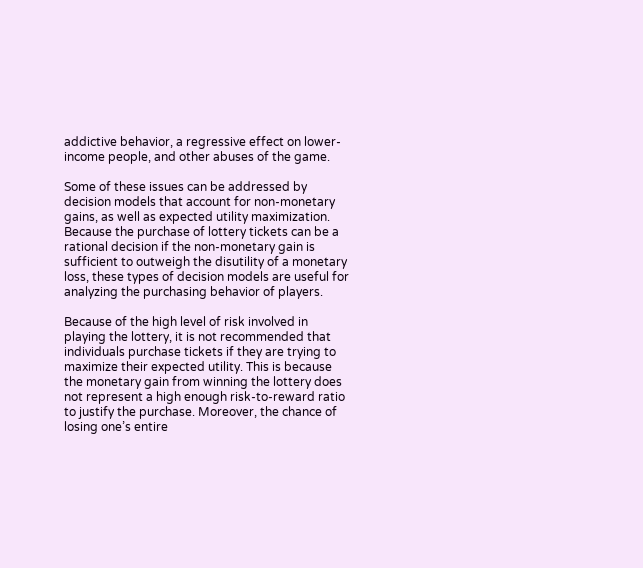addictive behavior, a regressive effect on lower-income people, and other abuses of the game.

Some of these issues can be addressed by decision models that account for non-monetary gains, as well as expected utility maximization. Because the purchase of lottery tickets can be a rational decision if the non-monetary gain is sufficient to outweigh the disutility of a monetary loss, these types of decision models are useful for analyzing the purchasing behavior of players.

Because of the high level of risk involved in playing the lottery, it is not recommended that individuals purchase tickets if they are trying to maximize their expected utility. This is because the monetary gain from winning the lottery does not represent a high enough risk-to-reward ratio to justify the purchase. Moreover, the chance of losing one’s entire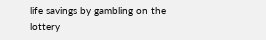life savings by gambling on the lottery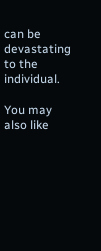can be devastating to the individual.

You may also like